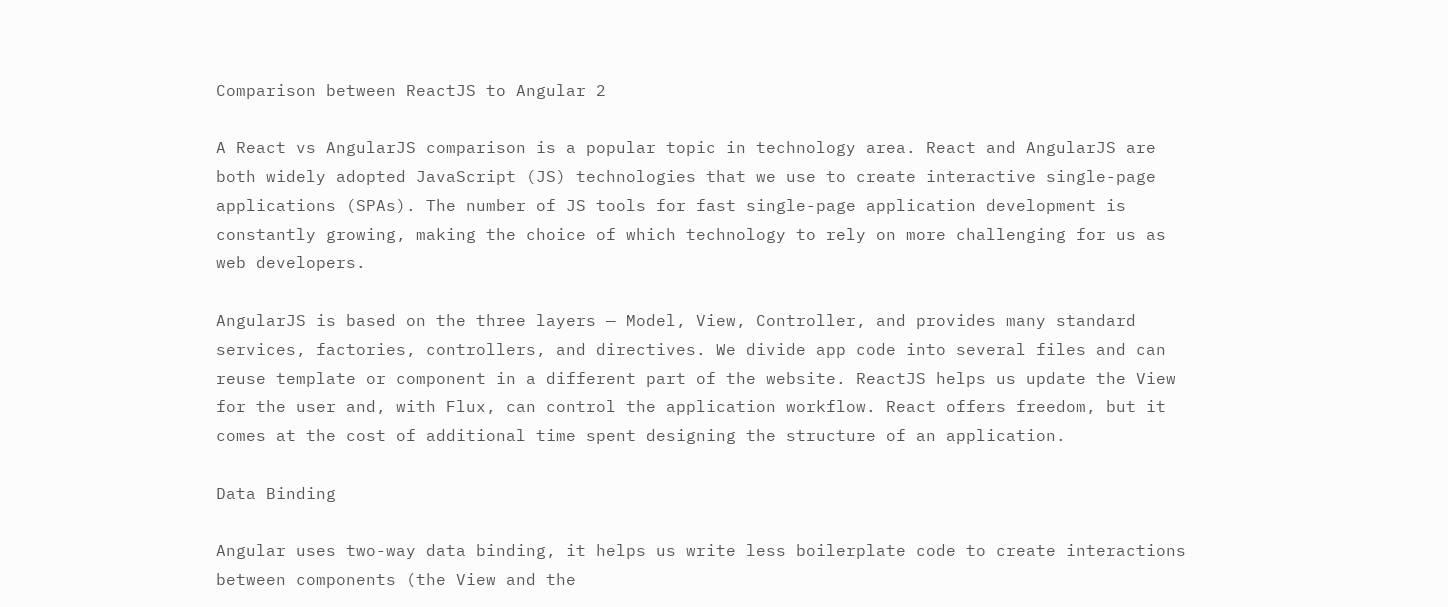Comparison between ReactJS to Angular 2

A React vs AngularJS comparison is a popular topic in technology area. React and AngularJS are both widely adopted JavaScript (JS) technologies that we use to create interactive single-page applications (SPAs). The number of JS tools for fast single-page application development is constantly growing, making the choice of which technology to rely on more challenging for us as web developers.

AngularJS is based on the three layers — Model, View, Controller, and provides many standard services, factories, controllers, and directives. We divide app code into several files and can reuse template or component in a different part of the website. ReactJS helps us update the View for the user and, with Flux, can control the application workflow. React offers freedom, but it comes at the cost of additional time spent designing the structure of an application.

Data Binding

Angular uses two-way data binding, it helps us write less boilerplate code to create interactions between components (the View and the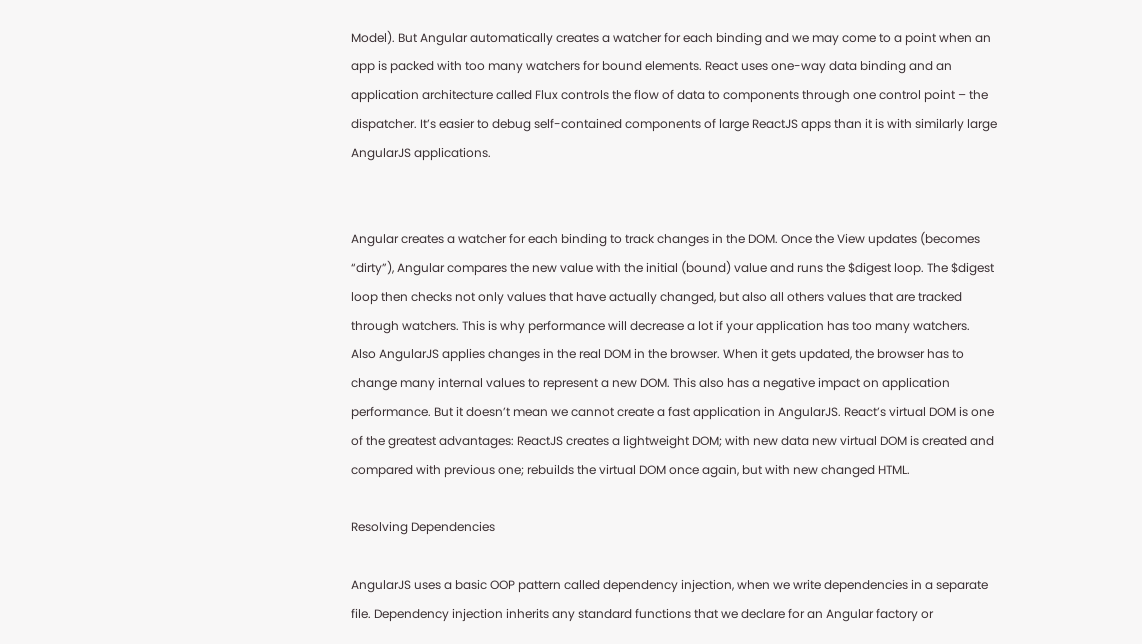Model). But Angular automatically creates a watcher for each binding and we may come to a point when an app is packed with too many watchers for bound elements. React uses one-way data binding and an application architecture called Flux controls the flow of data to components through one control point – the dispatcher. It’s easier to debug self-contained components of large ReactJS apps than it is with similarly large AngularJS applications.


Angular creates a watcher for each binding to track changes in the DOM. Once the View updates (becomes “dirty”), Angular compares the new value with the initial (bound) value and runs the $digest loop. The $digest loop then checks not only values that have actually changed, but also all others values that are tracked through watchers. This is why performance will decrease a lot if your application has too many watchers. Also AngularJS applies changes in the real DOM in the browser. When it gets updated, the browser has to change many internal values to represent a new DOM. This also has a negative impact on application performance. But it doesn’t mean we cannot create a fast application in AngularJS. React’s virtual DOM is one of the greatest advantages: ReactJS creates a lightweight DOM; with new data new virtual DOM is created and compared with previous one; rebuilds the virtual DOM once again, but with new changed HTML.

Resolving Dependencies

AngularJS uses a basic OOP pattern called dependency injection, when we write dependencies in a separate file. Dependency injection inherits any standard functions that we declare for an Angular factory or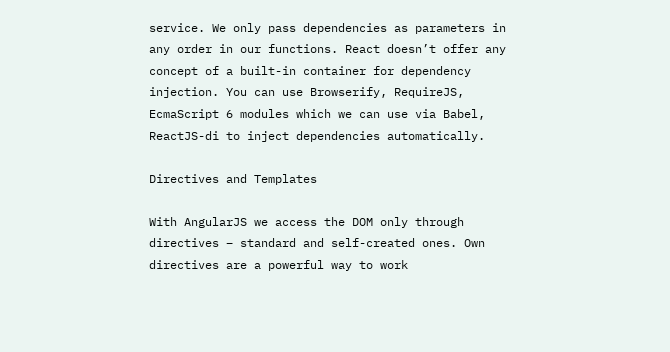service. We only pass dependencies as parameters in any order in our functions. React doesn’t offer any concept of a built-in container for dependency injection. You can use Browserify, RequireJS, EcmaScript 6 modules which we can use via Babel, ReactJS-di to inject dependencies automatically.

Directives and Templates

With AngularJS we access the DOM only through directives – standard and self-created ones. Own directives are a powerful way to work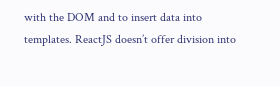with the DOM and to insert data into templates. ReactJS doesn’t offer division into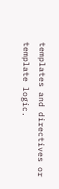templates and directives or template logic.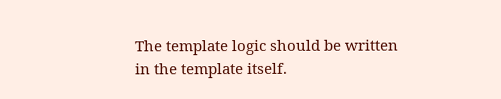The template logic should be written in the template itself.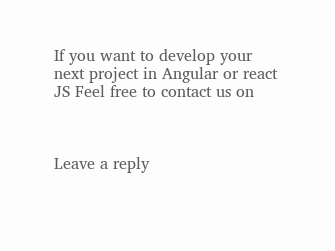If you want to develop your next project in Angular or react JS Feel free to contact us on



Leave a reply